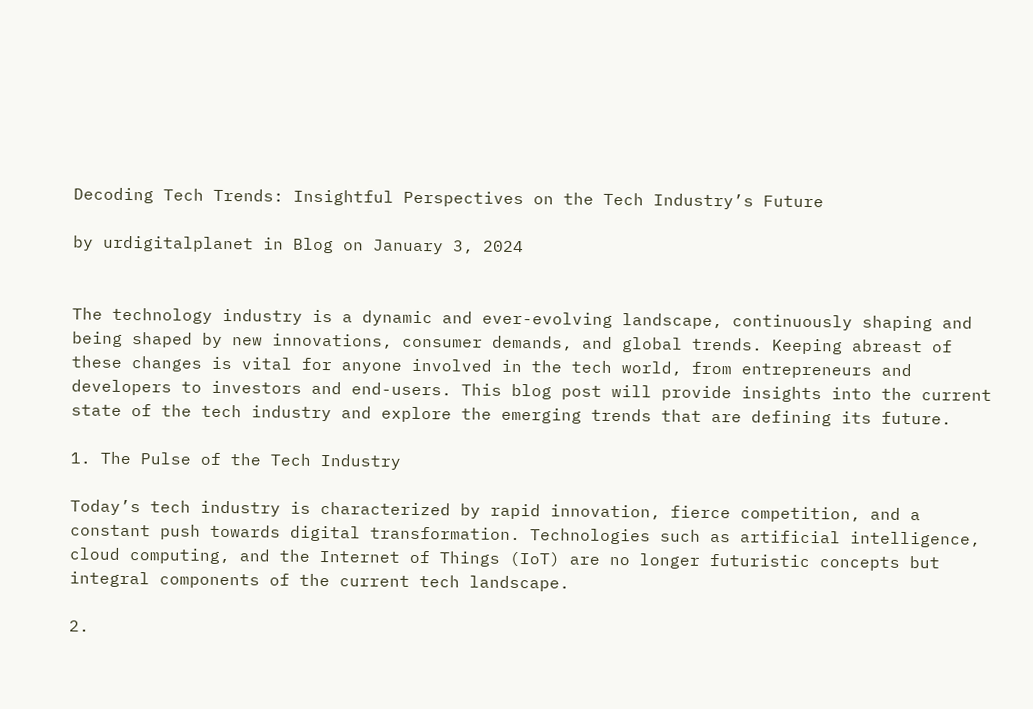Decoding Tech Trends: Insightful Perspectives on the Tech Industry’s Future

by urdigitalplanet in Blog on January 3, 2024


The technology industry is a dynamic and ever-evolving landscape, continuously shaping and being shaped by new innovations, consumer demands, and global trends. Keeping abreast of these changes is vital for anyone involved in the tech world, from entrepreneurs and developers to investors and end-users. This blog post will provide insights into the current state of the tech industry and explore the emerging trends that are defining its future.

1. The Pulse of the Tech Industry

Today’s tech industry is characterized by rapid innovation, fierce competition, and a constant push towards digital transformation. Technologies such as artificial intelligence, cloud computing, and the Internet of Things (IoT) are no longer futuristic concepts but integral components of the current tech landscape.

2.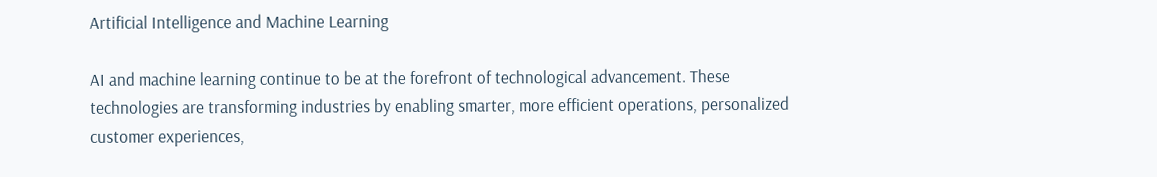Artificial Intelligence and Machine Learning

AI and machine learning continue to be at the forefront of technological advancement. These technologies are transforming industries by enabling smarter, more efficient operations, personalized customer experiences,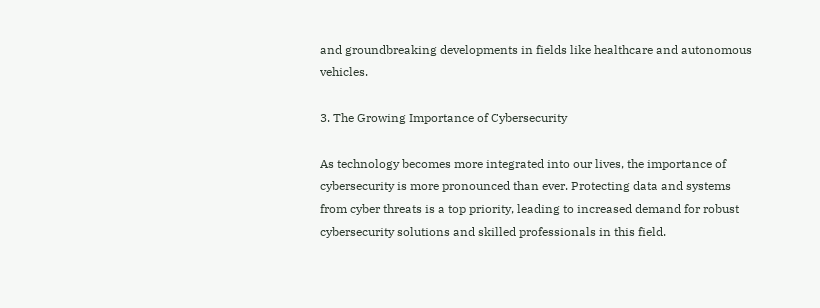and groundbreaking developments in fields like healthcare and autonomous vehicles.

3. The Growing Importance of Cybersecurity

As technology becomes more integrated into our lives, the importance of cybersecurity is more pronounced than ever. Protecting data and systems from cyber threats is a top priority, leading to increased demand for robust cybersecurity solutions and skilled professionals in this field.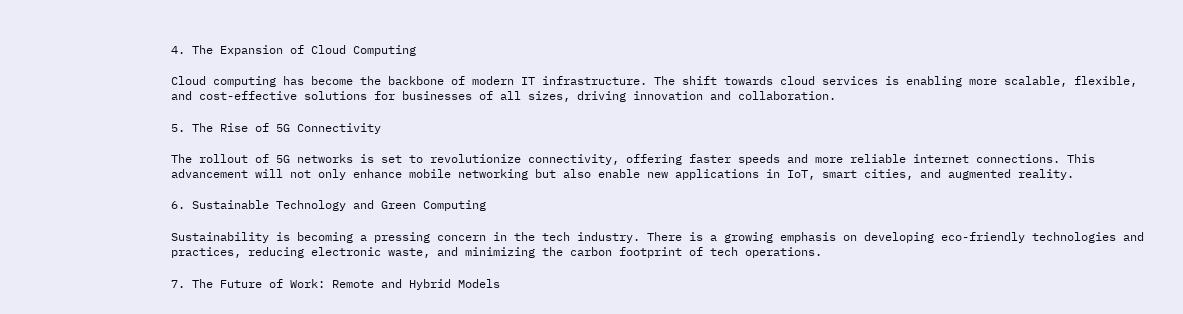4. The Expansion of Cloud Computing

Cloud computing has become the backbone of modern IT infrastructure. The shift towards cloud services is enabling more scalable, flexible, and cost-effective solutions for businesses of all sizes, driving innovation and collaboration.

5. The Rise of 5G Connectivity

The rollout of 5G networks is set to revolutionize connectivity, offering faster speeds and more reliable internet connections. This advancement will not only enhance mobile networking but also enable new applications in IoT, smart cities, and augmented reality.

6. Sustainable Technology and Green Computing

Sustainability is becoming a pressing concern in the tech industry. There is a growing emphasis on developing eco-friendly technologies and practices, reducing electronic waste, and minimizing the carbon footprint of tech operations.

7. The Future of Work: Remote and Hybrid Models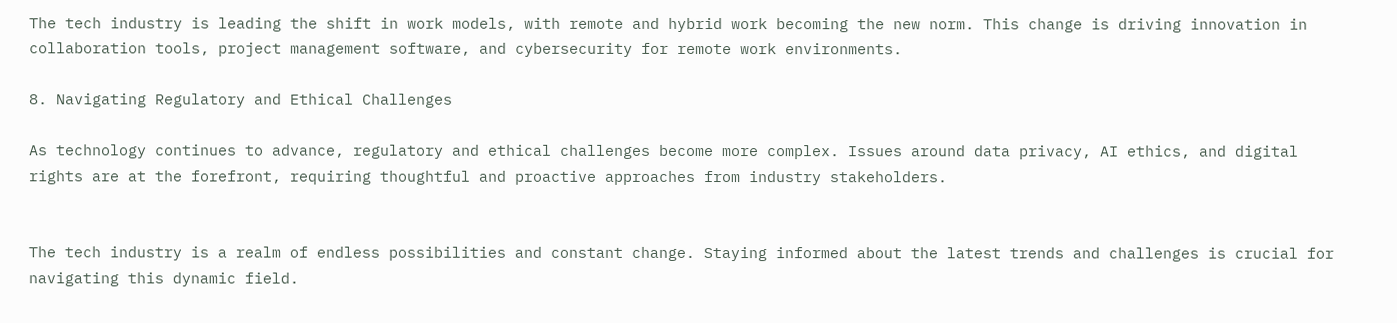The tech industry is leading the shift in work models, with remote and hybrid work becoming the new norm. This change is driving innovation in collaboration tools, project management software, and cybersecurity for remote work environments.

8. Navigating Regulatory and Ethical Challenges

As technology continues to advance, regulatory and ethical challenges become more complex. Issues around data privacy, AI ethics, and digital rights are at the forefront, requiring thoughtful and proactive approaches from industry stakeholders.


The tech industry is a realm of endless possibilities and constant change. Staying informed about the latest trends and challenges is crucial for navigating this dynamic field.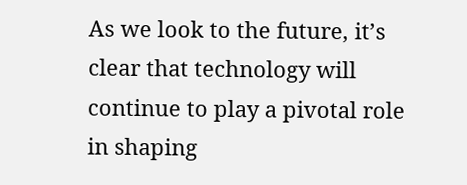As we look to the future, it’s clear that technology will continue to play a pivotal role in shaping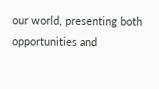our world, presenting both opportunities and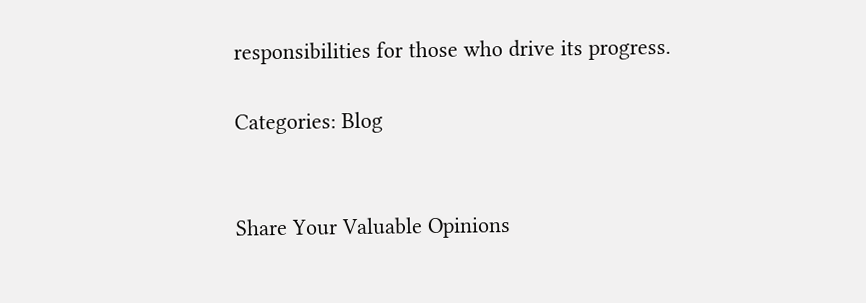responsibilities for those who drive its progress.

Categories: Blog


Share Your Valuable Opinions